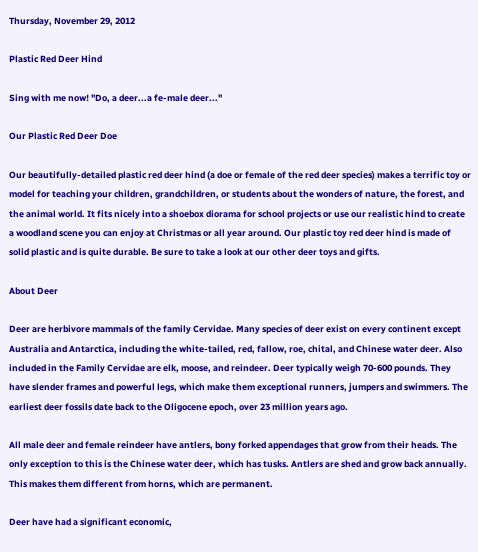Thursday, November 29, 2012

Plastic Red Deer Hind

Sing with me now! "Do, a deer...a fe-male deer..."

Our Plastic Red Deer Doe

Our beautifully-detailed plastic red deer hind (a doe or female of the red deer species) makes a terrific toy or model for teaching your children, grandchildren, or students about the wonders of nature, the forest, and the animal world. It fits nicely into a shoebox diorama for school projects or use our realistic hind to create a woodland scene you can enjoy at Christmas or all year around. Our plastic toy red deer hind is made of solid plastic and is quite durable. Be sure to take a look at our other deer toys and gifts.

About Deer

Deer are herbivore mammals of the family Cervidae. Many species of deer exist on every continent except Australia and Antarctica, including the white-tailed, red, fallow, roe, chital, and Chinese water deer. Also included in the Family Cervidae are elk, moose, and reindeer. Deer typically weigh 70-600 pounds. They have slender frames and powerful legs, which make them exceptional runners, jumpers and swimmers. The earliest deer fossils date back to the Oligocene epoch, over 23 million years ago.

All male deer and female reindeer have antlers, bony forked appendages that grow from their heads. The only exception to this is the Chinese water deer, which has tusks. Antlers are shed and grow back annually. This makes them different from horns, which are permanent.

Deer have had a significant economic,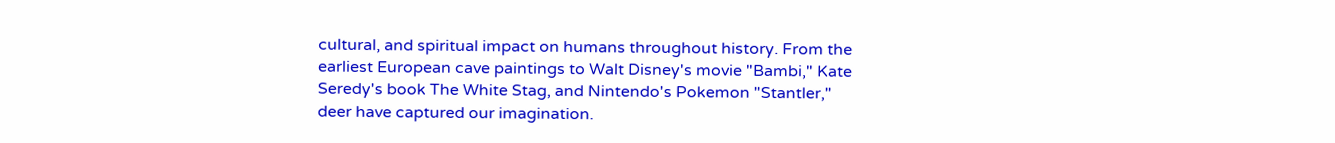cultural, and spiritual impact on humans throughout history. From the earliest European cave paintings to Walt Disney's movie "Bambi," Kate Seredy's book The White Stag, and Nintendo's Pokemon "Stantler," deer have captured our imagination.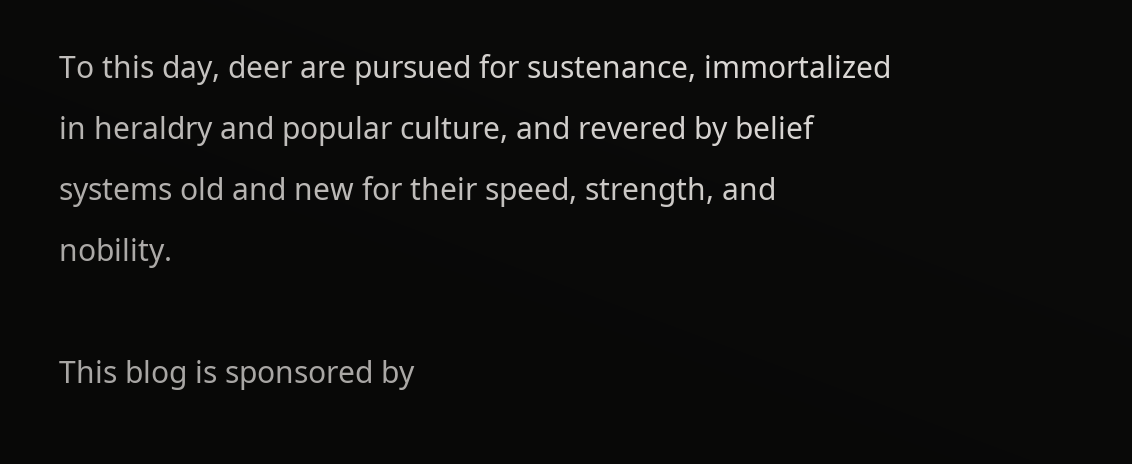To this day, deer are pursued for sustenance, immortalized in heraldry and popular culture, and revered by belief systems old and new for their speed, strength, and nobility.

This blog is sponsored by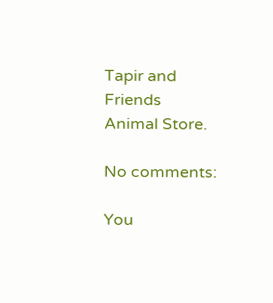Tapir and Friends Animal Store.

No comments:

You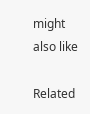might also like

Related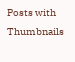Posts with Thumbnails